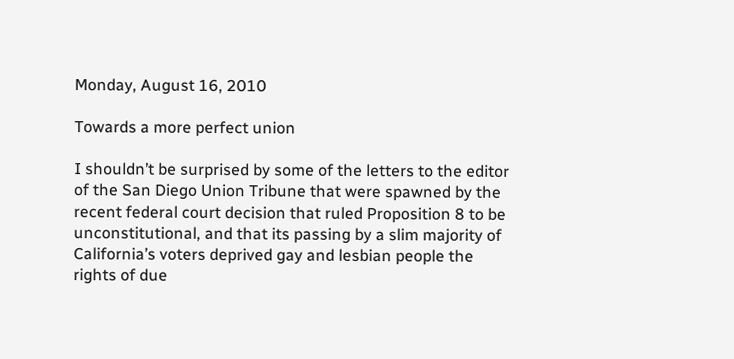Monday, August 16, 2010

Towards a more perfect union

I shouldn’t be surprised by some of the letters to the editor of the San Diego Union Tribune that were spawned by the recent federal court decision that ruled Proposition 8 to be unconstitutional, and that its passing by a slim majority of California’s voters deprived gay and lesbian people the rights of due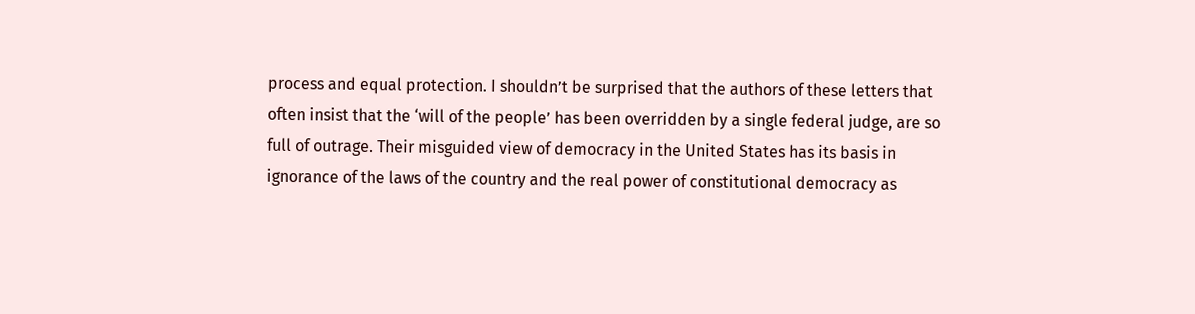process and equal protection. I shouldn’t be surprised that the authors of these letters that often insist that the ‘will of the people’ has been overridden by a single federal judge, are so full of outrage. Their misguided view of democracy in the United States has its basis in ignorance of the laws of the country and the real power of constitutional democracy as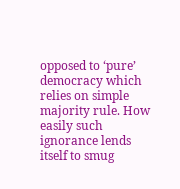opposed to ‘pure’ democracy which relies on simple majority rule. How easily such ignorance lends itself to smug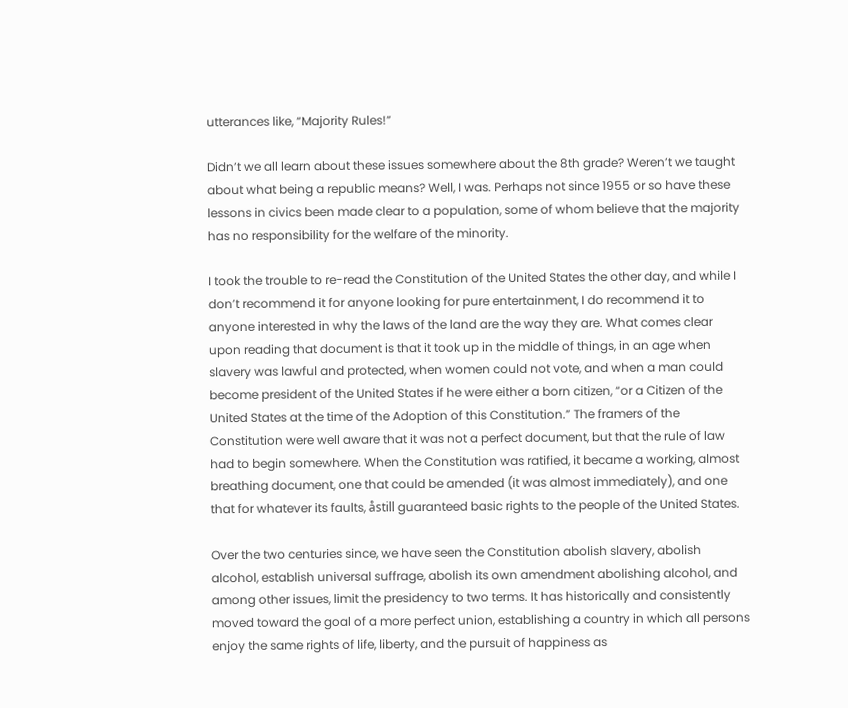utterances like, “Majority Rules!”

Didn’t we all learn about these issues somewhere about the 8th grade? Weren’t we taught about what being a republic means? Well, I was. Perhaps not since 1955 or so have these lessons in civics been made clear to a population, some of whom believe that the majority has no responsibility for the welfare of the minority.

I took the trouble to re-read the Constitution of the United States the other day, and while I don’t recommend it for anyone looking for pure entertainment, I do recommend it to anyone interested in why the laws of the land are the way they are. What comes clear upon reading that document is that it took up in the middle of things, in an age when slavery was lawful and protected, when women could not vote, and when a man could become president of the United States if he were either a born citizen, “or a Citizen of the United States at the time of the Adoption of this Constitution.” The framers of the Constitution were well aware that it was not a perfect document, but that the rule of law had to begin somewhere. When the Constitution was ratified, it became a working, almost breathing document, one that could be amended (it was almost immediately), and one that for whatever its faults, åstill guaranteed basic rights to the people of the United States.

Over the two centuries since, we have seen the Constitution abolish slavery, abolish alcohol, establish universal suffrage, abolish its own amendment abolishing alcohol, and among other issues, limit the presidency to two terms. It has historically and consistently moved toward the goal of a more perfect union, establishing a country in which all persons enjoy the same rights of life, liberty, and the pursuit of happiness as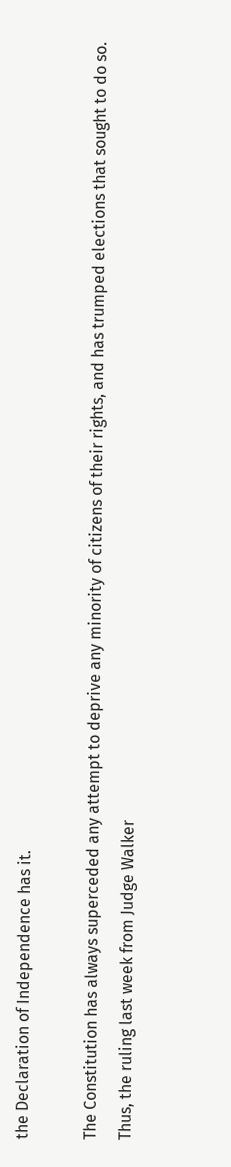the Declaration of Independence has it.

The Constitution has always superceded any attempt to deprive any minority of citizens of their rights, and has trumped elections that sought to do so. Thus, the ruling last week from Judge Walker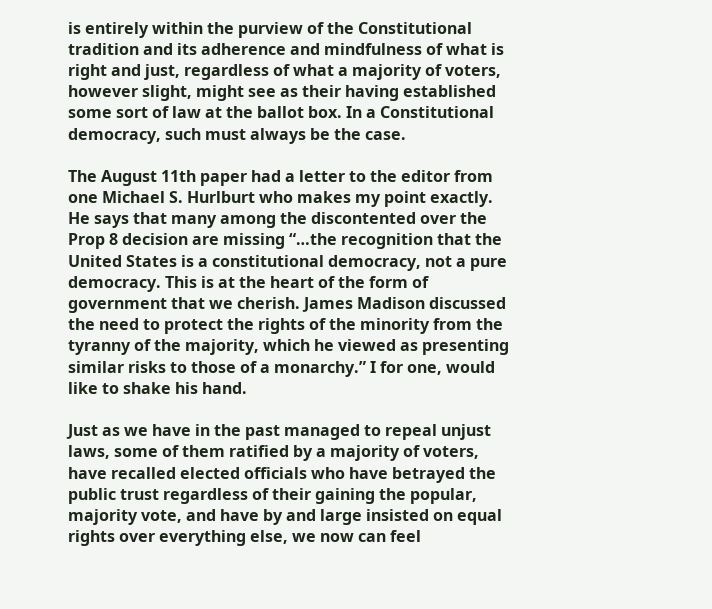is entirely within the purview of the Constitutional tradition and its adherence and mindfulness of what is right and just, regardless of what a majority of voters, however slight, might see as their having established some sort of law at the ballot box. In a Constitutional democracy, such must always be the case.

The August 11th paper had a letter to the editor from one Michael S. Hurlburt who makes my point exactly. He says that many among the discontented over the Prop 8 decision are missing “…the recognition that the United States is a constitutional democracy, not a pure democracy. This is at the heart of the form of government that we cherish. James Madison discussed the need to protect the rights of the minority from the tyranny of the majority, which he viewed as presenting similar risks to those of a monarchy.” I for one, would like to shake his hand.

Just as we have in the past managed to repeal unjust laws, some of them ratified by a majority of voters, have recalled elected officials who have betrayed the public trust regardless of their gaining the popular, majority vote, and have by and large insisted on equal rights over everything else, we now can feel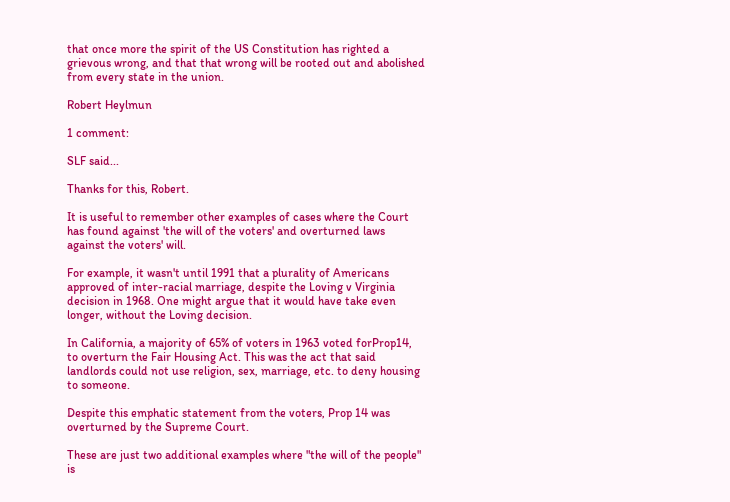that once more the spirit of the US Constitution has righted a grievous wrong, and that that wrong will be rooted out and abolished from every state in the union.

Robert Heylmun

1 comment:

SLF said...

Thanks for this, Robert.

It is useful to remember other examples of cases where the Court has found against 'the will of the voters' and overturned laws against the voters' will.

For example, it wasn't until 1991 that a plurality of Americans approved of inter-racial marriage, despite the Loving v Virginia decision in 1968. One might argue that it would have take even longer, without the Loving decision.

In California, a majority of 65% of voters in 1963 voted forProp14, to overturn the Fair Housing Act. This was the act that said landlords could not use religion, sex, marriage, etc. to deny housing to someone.

Despite this emphatic statement from the voters, Prop 14 was overturned by the Supreme Court.

These are just two additional examples where "the will of the people" is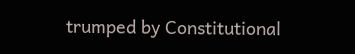trumped by Constitutional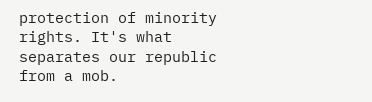protection of minority rights. It's what separates our republic from a mob.